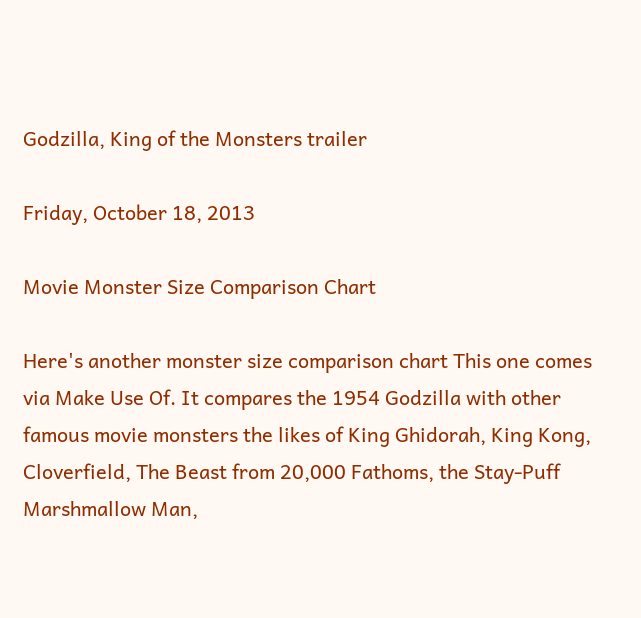Godzilla, King of the Monsters trailer

Friday, October 18, 2013

Movie Monster Size Comparison Chart

Here's another monster size comparison chart This one comes via Make Use Of. It compares the 1954 Godzilla with other famous movie monsters the likes of King Ghidorah, King Kong, Cloverfield, The Beast from 20,000 Fathoms, the Stay-Puff Marshmallow Man,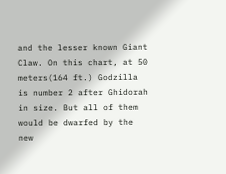and the lesser known Giant Claw. On this chart, at 50 meters(164 ft.) Godzilla is number 2 after Ghidorah in size. But all of them would be dwarfed by the new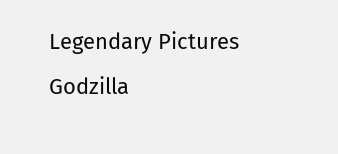Legendary Pictures Godzilla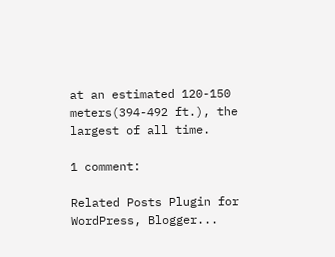at an estimated 120-150 meters(394-492 ft.), the largest of all time.

1 comment:

Related Posts Plugin for WordPress, Blogger...